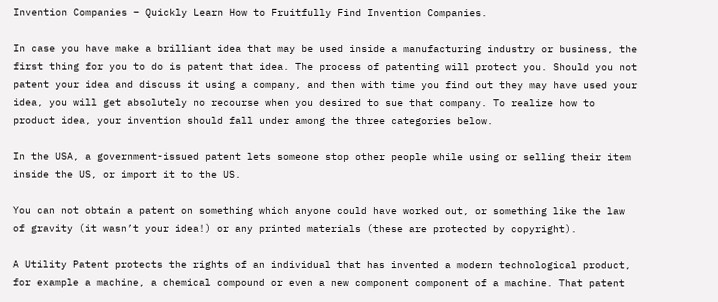Invention Companies – Quickly Learn How to Fruitfully Find Invention Companies.

In case you have make a brilliant idea that may be used inside a manufacturing industry or business, the first thing for you to do is patent that idea. The process of patenting will protect you. Should you not patent your idea and discuss it using a company, and then with time you find out they may have used your idea, you will get absolutely no recourse when you desired to sue that company. To realize how to product idea, your invention should fall under among the three categories below.

In the USA, a government-issued patent lets someone stop other people while using or selling their item inside the US, or import it to the US.

You can not obtain a patent on something which anyone could have worked out, or something like the law of gravity (it wasn’t your idea!) or any printed materials (these are protected by copyright).

A Utility Patent protects the rights of an individual that has invented a modern technological product, for example a machine, a chemical compound or even a new component component of a machine. That patent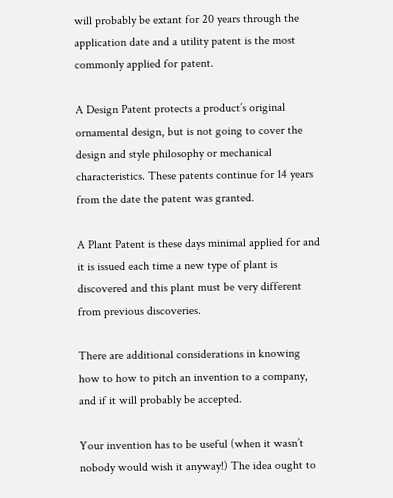will probably be extant for 20 years through the application date and a utility patent is the most commonly applied for patent.

A Design Patent protects a product’s original ornamental design, but is not going to cover the design and style philosophy or mechanical characteristics. These patents continue for 14 years from the date the patent was granted.

A Plant Patent is these days minimal applied for and it is issued each time a new type of plant is discovered and this plant must be very different from previous discoveries.

There are additional considerations in knowing how to how to pitch an invention to a company, and if it will probably be accepted.

Your invention has to be useful (when it wasn’t nobody would wish it anyway!) The idea ought to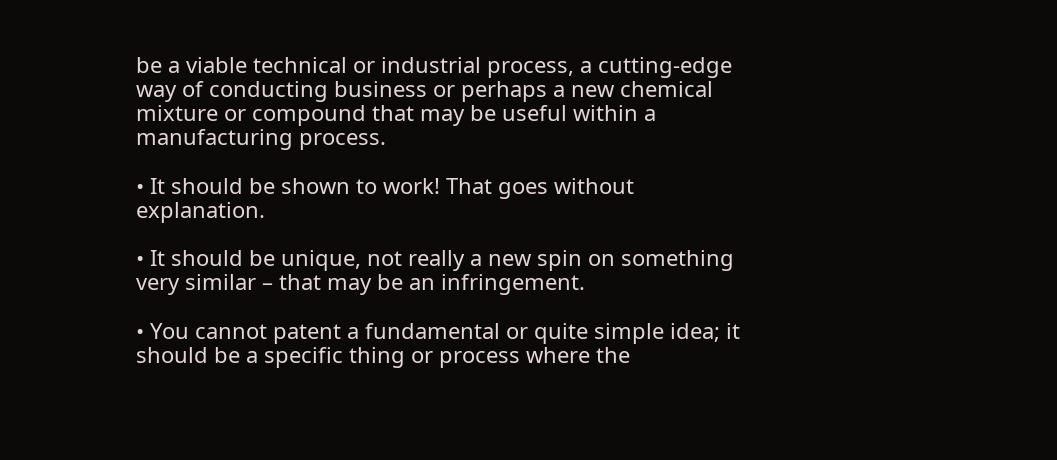be a viable technical or industrial process, a cutting-edge way of conducting business or perhaps a new chemical mixture or compound that may be useful within a manufacturing process.

• It should be shown to work! That goes without explanation.

• It should be unique, not really a new spin on something very similar – that may be an infringement.

• You cannot patent a fundamental or quite simple idea; it should be a specific thing or process where the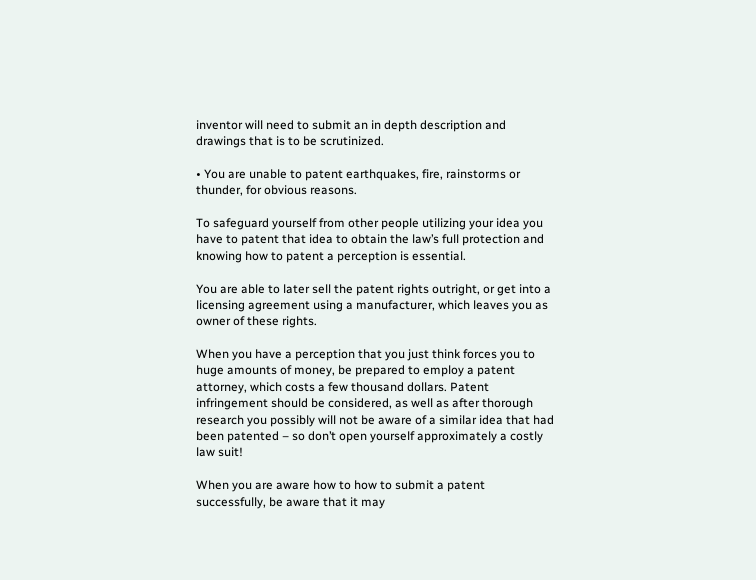inventor will need to submit an in depth description and drawings that is to be scrutinized.

• You are unable to patent earthquakes, fire, rainstorms or thunder, for obvious reasons.

To safeguard yourself from other people utilizing your idea you have to patent that idea to obtain the law’s full protection and knowing how to patent a perception is essential.

You are able to later sell the patent rights outright, or get into a licensing agreement using a manufacturer, which leaves you as owner of these rights.

When you have a perception that you just think forces you to huge amounts of money, be prepared to employ a patent attorney, which costs a few thousand dollars. Patent infringement should be considered, as well as after thorough research you possibly will not be aware of a similar idea that had been patented – so don’t open yourself approximately a costly law suit!

When you are aware how to how to submit a patent successfully, be aware that it may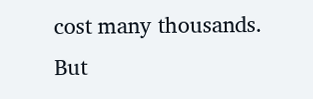cost many thousands. But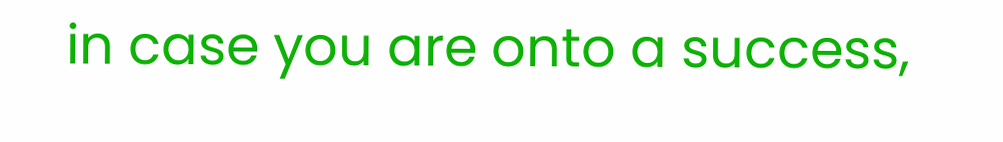in case you are onto a success,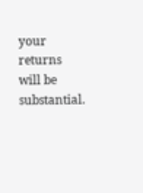your returns will be substantial.